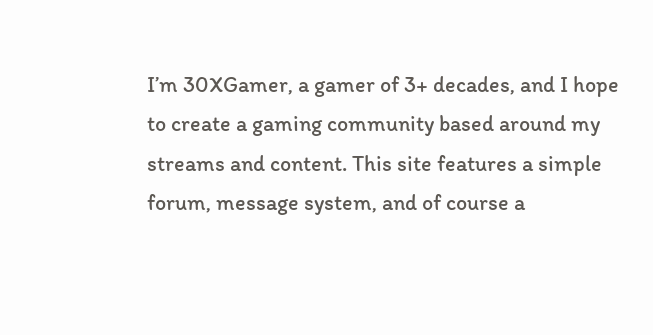I’m 30XGamer, a gamer of 3+ decades, and I hope to create a gaming community based around my streams and content. This site features a simple forum, message system, and of course a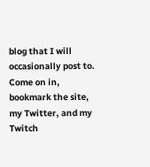blog that I will occasionally post to. Come on in, bookmark the site, my Twitter, and my Twitch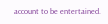account to be entertained.